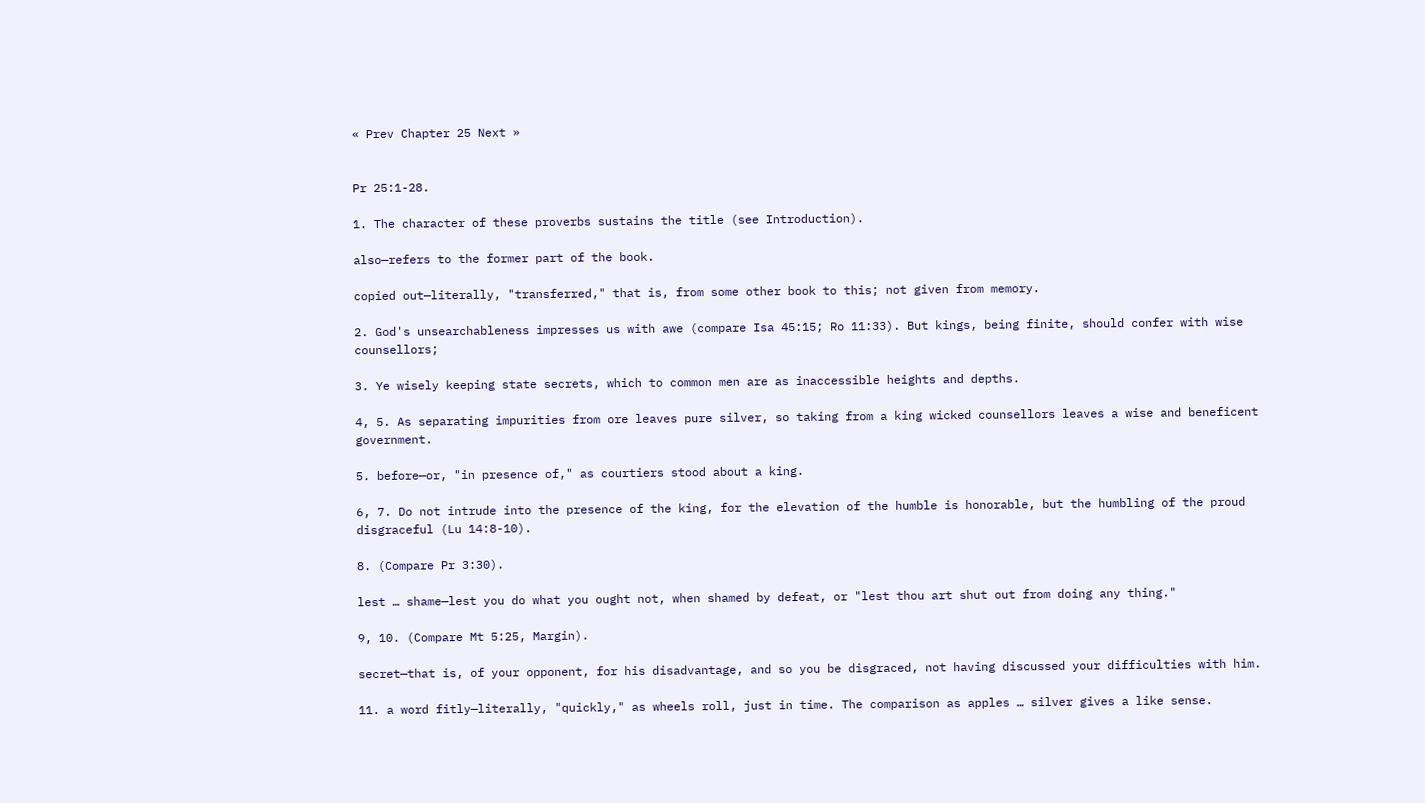« Prev Chapter 25 Next »


Pr 25:1-28.

1. The character of these proverbs sustains the title (see Introduction).

also—refers to the former part of the book.

copied out—literally, "transferred," that is, from some other book to this; not given from memory.

2. God's unsearchableness impresses us with awe (compare Isa 45:15; Ro 11:33). But kings, being finite, should confer with wise counsellors;

3. Ye wisely keeping state secrets, which to common men are as inaccessible heights and depths.

4, 5. As separating impurities from ore leaves pure silver, so taking from a king wicked counsellors leaves a wise and beneficent government.

5. before—or, "in presence of," as courtiers stood about a king.

6, 7. Do not intrude into the presence of the king, for the elevation of the humble is honorable, but the humbling of the proud disgraceful (Lu 14:8-10).

8. (Compare Pr 3:30).

lest … shame—lest you do what you ought not, when shamed by defeat, or "lest thou art shut out from doing any thing."

9, 10. (Compare Mt 5:25, Margin).

secret—that is, of your opponent, for his disadvantage, and so you be disgraced, not having discussed your difficulties with him.

11. a word fitly—literally, "quickly," as wheels roll, just in time. The comparison as apples … silver gives a like sense.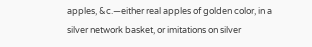apples, &c.—either real apples of golden color, in a silver network basket, or imitations on silver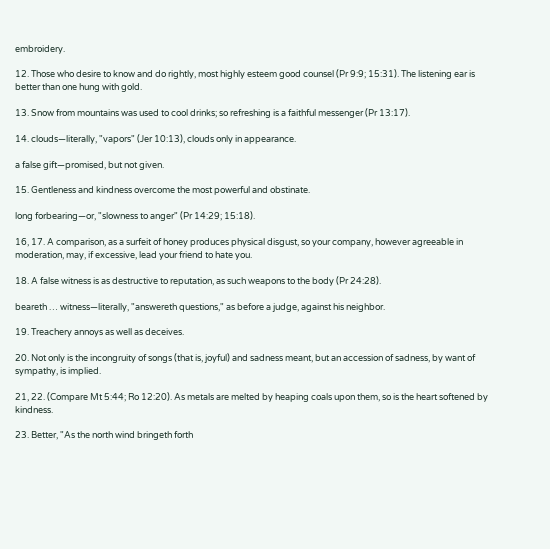embroidery.

12. Those who desire to know and do rightly, most highly esteem good counsel (Pr 9:9; 15:31). The listening ear is better than one hung with gold.

13. Snow from mountains was used to cool drinks; so refreshing is a faithful messenger (Pr 13:17).

14. clouds—literally, "vapors" (Jer 10:13), clouds only in appearance.

a false gift—promised, but not given.

15. Gentleness and kindness overcome the most powerful and obstinate.

long forbearing—or, "slowness to anger" (Pr 14:29; 15:18).

16, 17. A comparison, as a surfeit of honey produces physical disgust, so your company, however agreeable in moderation, may, if excessive, lead your friend to hate you.

18. A false witness is as destructive to reputation, as such weapons to the body (Pr 24:28).

beareth … witness—literally, "answereth questions," as before a judge, against his neighbor.

19. Treachery annoys as well as deceives.

20. Not only is the incongruity of songs (that is, joyful) and sadness meant, but an accession of sadness, by want of sympathy, is implied.

21, 22. (Compare Mt 5:44; Ro 12:20). As metals are melted by heaping coals upon them, so is the heart softened by kindness.

23. Better, "As the north wind bringeth forth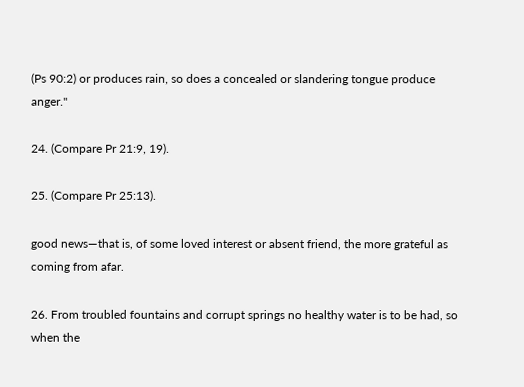(Ps 90:2) or produces rain, so does a concealed or slandering tongue produce anger."

24. (Compare Pr 21:9, 19).

25. (Compare Pr 25:13).

good news—that is, of some loved interest or absent friend, the more grateful as coming from afar.

26. From troubled fountains and corrupt springs no healthy water is to be had, so when the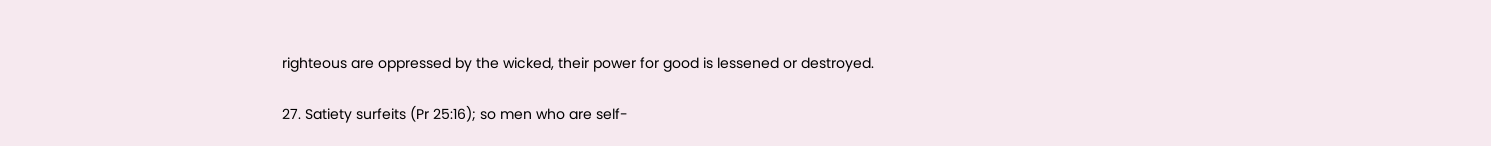righteous are oppressed by the wicked, their power for good is lessened or destroyed.

27. Satiety surfeits (Pr 25:16); so men who are self-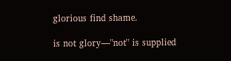glorious find shame.

is not glory—"not" is supplied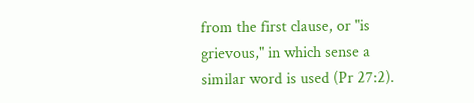from the first clause, or "is grievous," in which sense a similar word is used (Pr 27:2).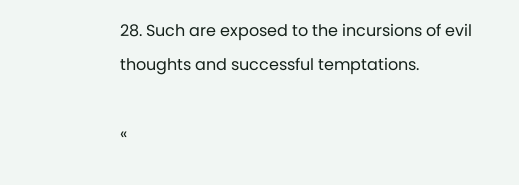28. Such are exposed to the incursions of evil thoughts and successful temptations.

«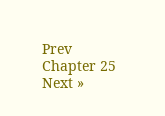Prev Chapter 25 Next »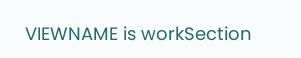VIEWNAME is workSection